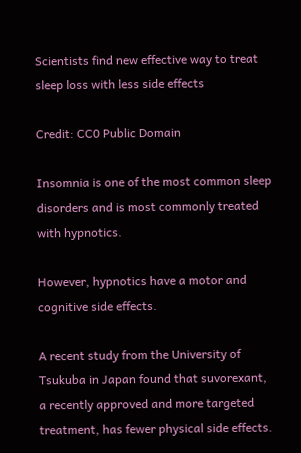Scientists find new effective way to treat sleep loss with less side effects

Credit: CC0 Public Domain

Insomnia is one of the most common sleep disorders and is most commonly treated with hypnotics.

However, hypnotics have a motor and cognitive side effects.

A recent study from the University of Tsukuba in Japan found that suvorexant, a recently approved and more targeted treatment, has fewer physical side effects.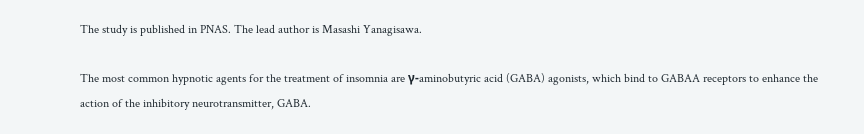The study is published in PNAS. The lead author is Masashi Yanagisawa.

The most common hypnotic agents for the treatment of insomnia are γ-aminobutyric acid (GABA) agonists, which bind to GABAA receptors to enhance the action of the inhibitory neurotransmitter, GABA.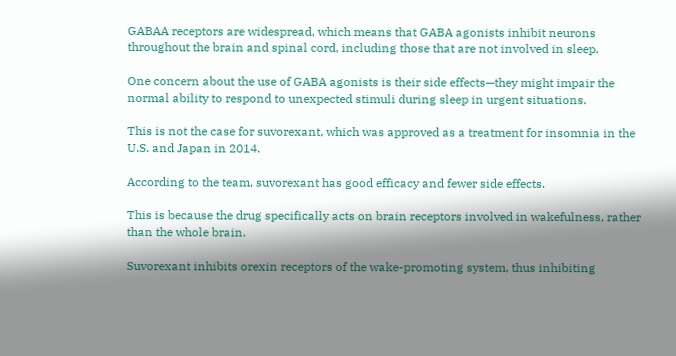GABAA receptors are widespread, which means that GABA agonists inhibit neurons throughout the brain and spinal cord, including those that are not involved in sleep.

One concern about the use of GABA agonists is their side effects—they might impair the normal ability to respond to unexpected stimuli during sleep in urgent situations.

This is not the case for suvorexant, which was approved as a treatment for insomnia in the U.S. and Japan in 2014.

According to the team, suvorexant has good efficacy and fewer side effects.

This is because the drug specifically acts on brain receptors involved in wakefulness, rather than the whole brain.

Suvorexant inhibits orexin receptors of the wake-promoting system, thus inhibiting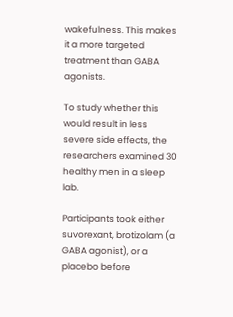wakefulness. This makes it a more targeted treatment than GABA agonists.

To study whether this would result in less severe side effects, the researchers examined 30 healthy men in a sleep lab.

Participants took either suvorexant, brotizolam (a GABA agonist), or a placebo before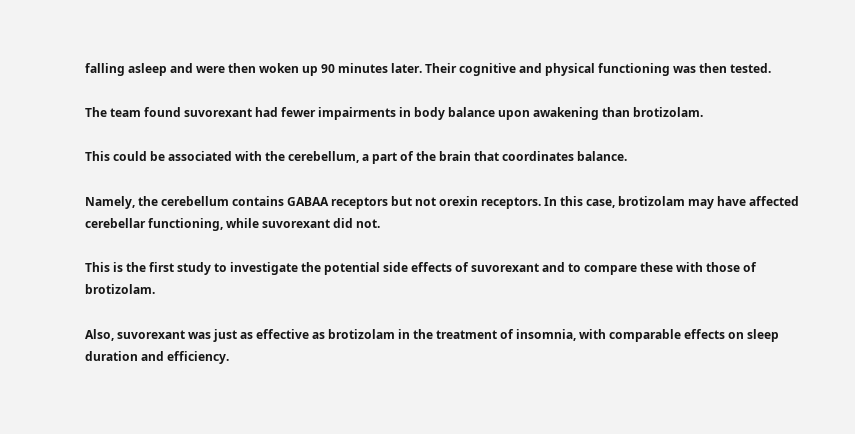falling asleep and were then woken up 90 minutes later. Their cognitive and physical functioning was then tested.

The team found suvorexant had fewer impairments in body balance upon awakening than brotizolam.

This could be associated with the cerebellum, a part of the brain that coordinates balance.

Namely, the cerebellum contains GABAA receptors but not orexin receptors. In this case, brotizolam may have affected cerebellar functioning, while suvorexant did not.

This is the first study to investigate the potential side effects of suvorexant and to compare these with those of brotizolam.

Also, suvorexant was just as effective as brotizolam in the treatment of insomnia, with comparable effects on sleep duration and efficiency.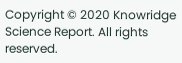Copyright © 2020 Knowridge Science Report. All rights reserved.